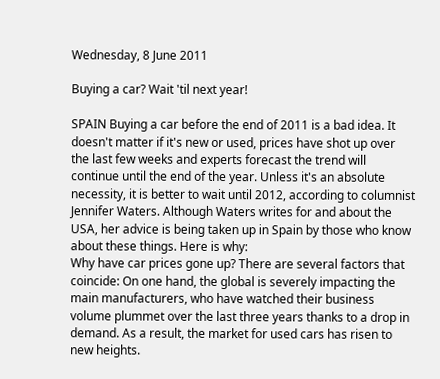Wednesday, 8 June 2011

Buying a car? Wait 'til next year!

SPAIN Buying a car before the end of 2011 is a bad idea. It doesn't matter if it's new or used, prices have shot up over the last few weeks and experts forecast the trend will continue until the end of the year. Unless it's an absolute necessity, it is better to wait until 2012, according to columnist Jennifer Waters. Although Waters writes for and about the USA, her advice is being taken up in Spain by those who know about these things. Here is why:
Why have car prices gone up? There are several factors that coincide: On one hand, the global is severely impacting the main manufacturers, who have watched their business volume plummet over the last three years thanks to a drop in demand. As a result, the market for used cars has risen to new heights.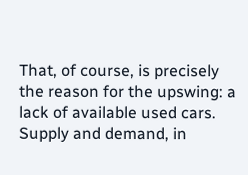That, of course, is precisely the reason for the upswing: a lack of available used cars. Supply and demand, in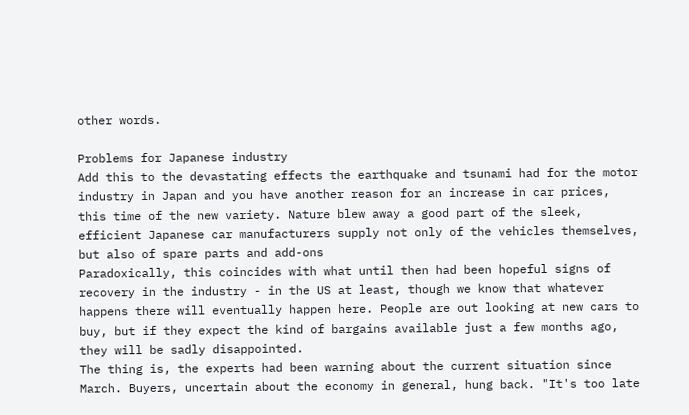other words.

Problems for Japanese industry
Add this to the devastating effects the earthquake and tsunami had for the motor industry in Japan and you have another reason for an increase in car prices, this time of the new variety. Nature blew away a good part of the sleek, efficient Japanese car manufacturers supply not only of the vehicles themselves, but also of spare parts and add-ons
Paradoxically, this coincides with what until then had been hopeful signs of recovery in the industry - in the US at least, though we know that whatever happens there will eventually happen here. People are out looking at new cars to buy, but if they expect the kind of bargains available just a few months ago, they will be sadly disappointed.
The thing is, the experts had been warning about the current situation since March. Buyers, uncertain about the economy in general, hung back. "It's too late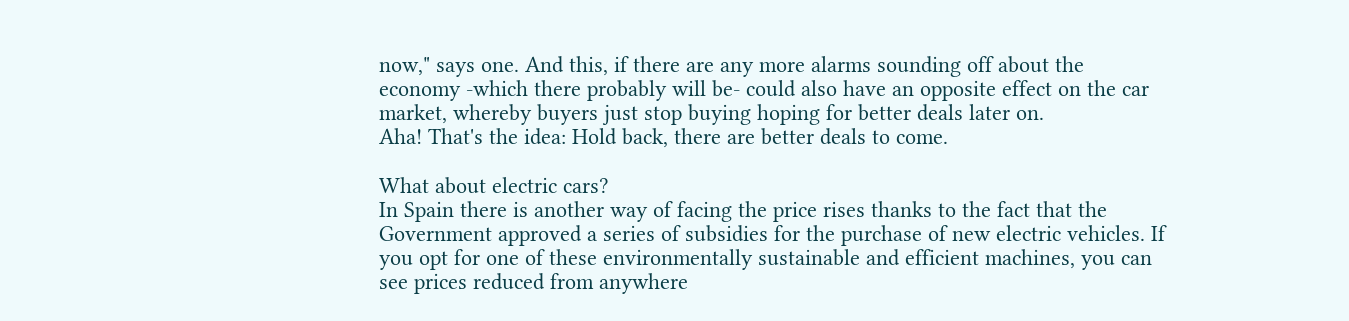now," says one. And this, if there are any more alarms sounding off about the economy -which there probably will be- could also have an opposite effect on the car market, whereby buyers just stop buying hoping for better deals later on.
Aha! That's the idea: Hold back, there are better deals to come.

What about electric cars?
In Spain there is another way of facing the price rises thanks to the fact that the Government approved a series of subsidies for the purchase of new electric vehicles. If you opt for one of these environmentally sustainable and efficient machines, you can see prices reduced from anywhere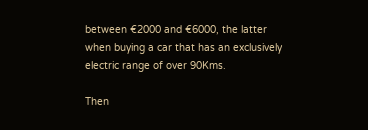between €2000 and €6000, the latter when buying a car that has an exclusively electric range of over 90Kms.

Then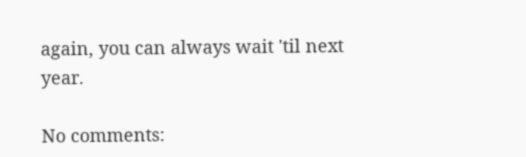again, you can always wait 'til next year.

No comments: